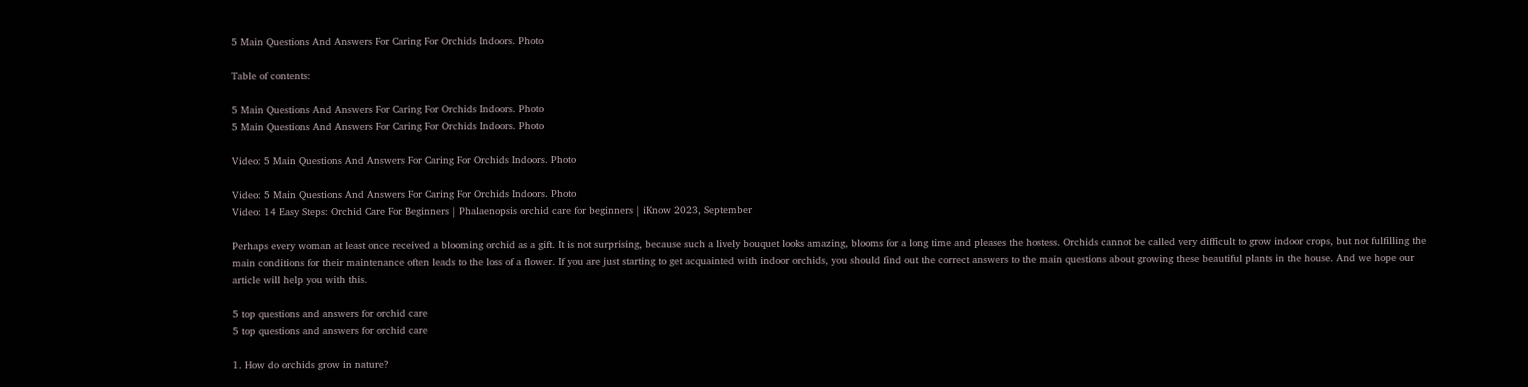5 Main Questions And Answers For Caring For Orchids Indoors. Photo

Table of contents:

5 Main Questions And Answers For Caring For Orchids Indoors. Photo
5 Main Questions And Answers For Caring For Orchids Indoors. Photo

Video: 5 Main Questions And Answers For Caring For Orchids Indoors. Photo

Video: 5 Main Questions And Answers For Caring For Orchids Indoors. Photo
Video: 14 Easy Steps: Orchid Care For Beginners | Phalaenopsis orchid care for beginners | iKnow 2023, September

Perhaps every woman at least once received a blooming orchid as a gift. It is not surprising, because such a lively bouquet looks amazing, blooms for a long time and pleases the hostess. Orchids cannot be called very difficult to grow indoor crops, but not fulfilling the main conditions for their maintenance often leads to the loss of a flower. If you are just starting to get acquainted with indoor orchids, you should find out the correct answers to the main questions about growing these beautiful plants in the house. And we hope our article will help you with this.

5 top questions and answers for orchid care
5 top questions and answers for orchid care

1. How do orchids grow in nature?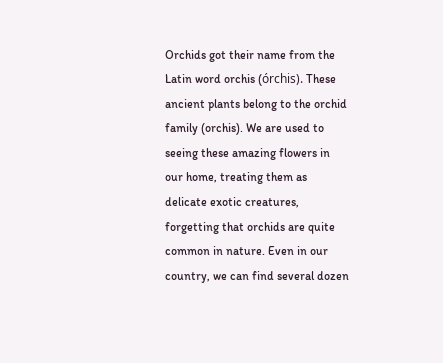Orchids got their name from the Latin word orchis (órchis). These ancient plants belong to the orchid family (orchis). We are used to seeing these amazing flowers in our home, treating them as delicate exotic creatures, forgetting that orchids are quite common in nature. Even in our country, we can find several dozen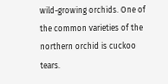wild-growing orchids. One of the common varieties of the northern orchid is cuckoo tears.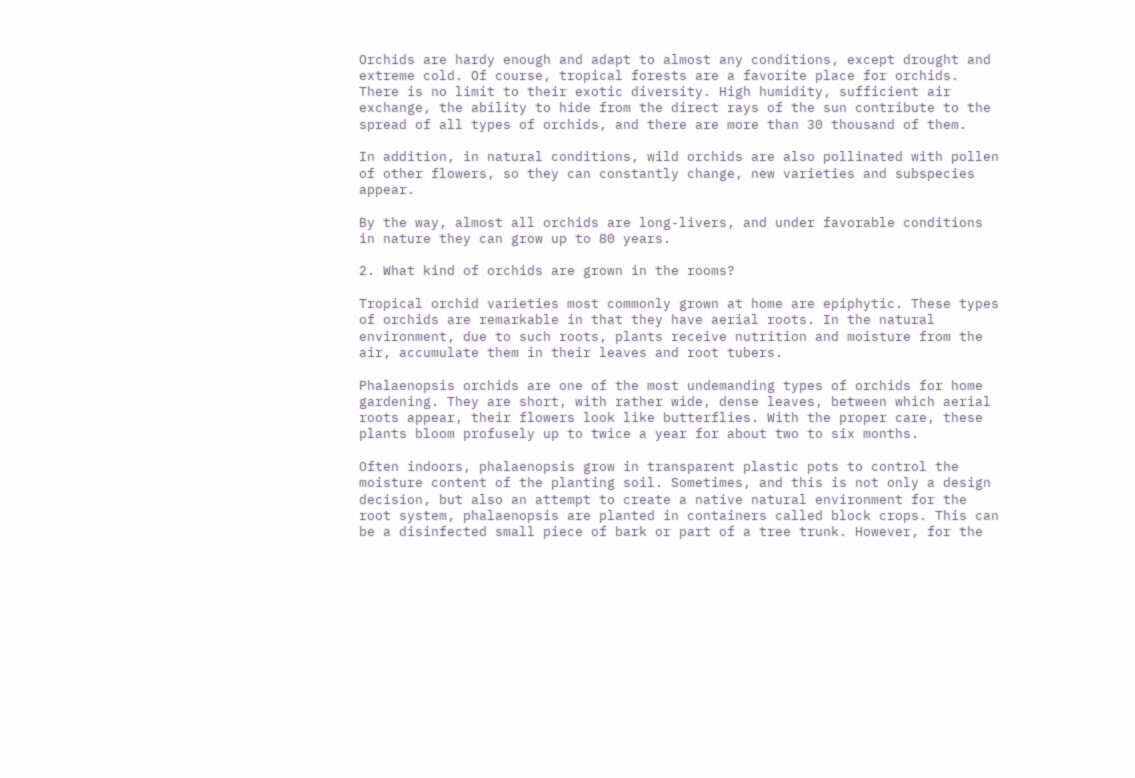Orchids are hardy enough and adapt to almost any conditions, except drought and extreme cold. Of course, tropical forests are a favorite place for orchids. There is no limit to their exotic diversity. High humidity, sufficient air exchange, the ability to hide from the direct rays of the sun contribute to the spread of all types of orchids, and there are more than 30 thousand of them.

In addition, in natural conditions, wild orchids are also pollinated with pollen of other flowers, so they can constantly change, new varieties and subspecies appear.

By the way, almost all orchids are long-livers, and under favorable conditions in nature they can grow up to 80 years.

2. What kind of orchids are grown in the rooms?

Tropical orchid varieties most commonly grown at home are epiphytic. These types of orchids are remarkable in that they have aerial roots. In the natural environment, due to such roots, plants receive nutrition and moisture from the air, accumulate them in their leaves and root tubers.

Phalaenopsis orchids are one of the most undemanding types of orchids for home gardening. They are short, with rather wide, dense leaves, between which aerial roots appear, their flowers look like butterflies. With the proper care, these plants bloom profusely up to twice a year for about two to six months.

Often indoors, phalaenopsis grow in transparent plastic pots to control the moisture content of the planting soil. Sometimes, and this is not only a design decision, but also an attempt to create a native natural environment for the root system, phalaenopsis are planted in containers called block crops. This can be a disinfected small piece of bark or part of a tree trunk. However, for the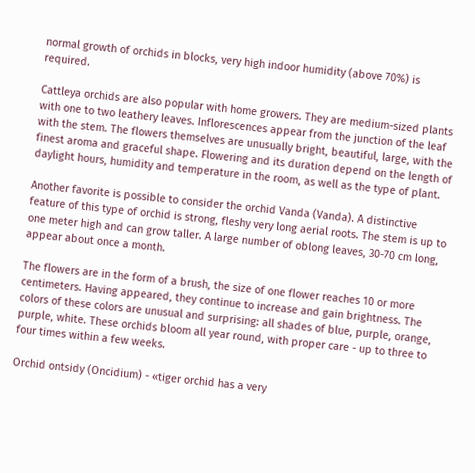normal growth of orchids in blocks, very high indoor humidity (above 70%) is required.

Cattleya orchids are also popular with home growers. They are medium-sized plants with one to two leathery leaves. Inflorescences appear from the junction of the leaf with the stem. The flowers themselves are unusually bright, beautiful, large, with the finest aroma and graceful shape. Flowering and its duration depend on the length of daylight hours, humidity and temperature in the room, as well as the type of plant.

Another favorite is possible to consider the orchid Vanda (Vanda). A distinctive feature of this type of orchid is strong, fleshy very long aerial roots. The stem is up to one meter high and can grow taller. A large number of oblong leaves, 30-70 cm long, appear about once a month.

The flowers are in the form of a brush, the size of one flower reaches 10 or more centimeters. Having appeared, they continue to increase and gain brightness. The colors of these colors are unusual and surprising: all shades of blue, purple, orange, purple, white. These orchids bloom all year round, with proper care - up to three to four times within a few weeks.

Orchid ontsidy (Oncidium) - «tiger orchid has a very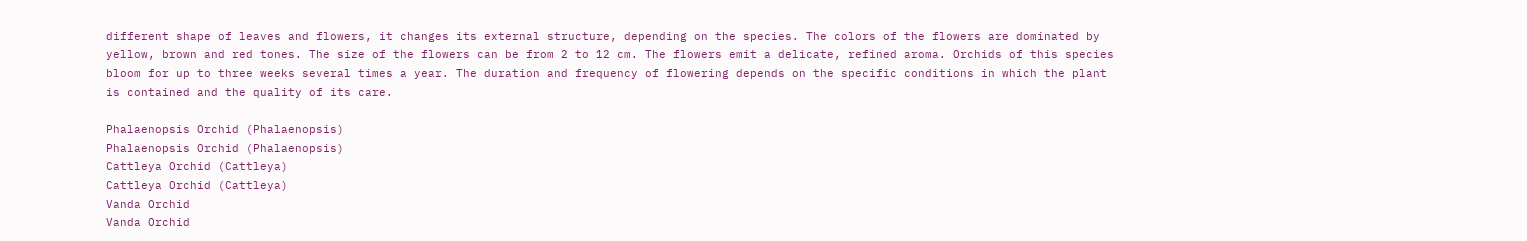different shape of leaves and flowers, it changes its external structure, depending on the species. The colors of the flowers are dominated by yellow, brown and red tones. The size of the flowers can be from 2 to 12 cm. The flowers emit a delicate, refined aroma. Orchids of this species bloom for up to three weeks several times a year. The duration and frequency of flowering depends on the specific conditions in which the plant is contained and the quality of its care.

Phalaenopsis Orchid (Phalaenopsis)
Phalaenopsis Orchid (Phalaenopsis)
Cattleya Orchid (Cattleya)
Cattleya Orchid (Cattleya)
Vanda Orchid
Vanda Orchid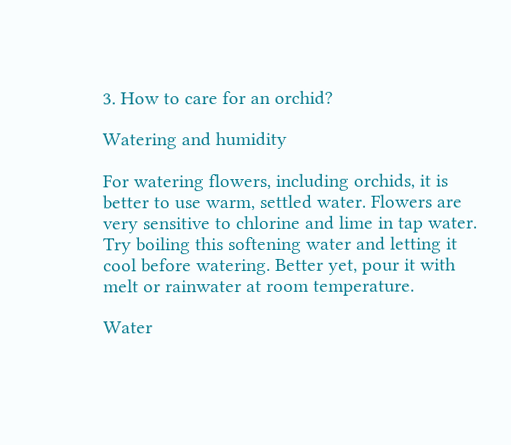3. How to care for an orchid?

Watering and humidity

For watering flowers, including orchids, it is better to use warm, settled water. Flowers are very sensitive to chlorine and lime in tap water. Try boiling this softening water and letting it cool before watering. Better yet, pour it with melt or rainwater at room temperature.

Water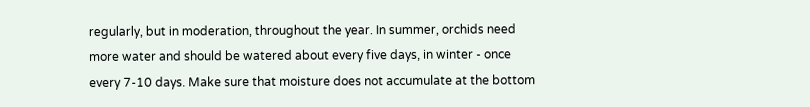regularly, but in moderation, throughout the year. In summer, orchids need more water and should be watered about every five days, in winter - once every 7-10 days. Make sure that moisture does not accumulate at the bottom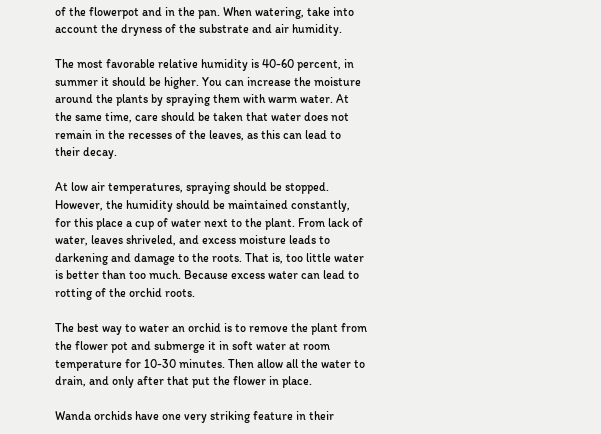of the flowerpot and in the pan. When watering, take into account the dryness of the substrate and air humidity.

The most favorable relative humidity is 40-60 percent, in summer it should be higher. You can increase the moisture around the plants by spraying them with warm water. At the same time, care should be taken that water does not remain in the recesses of the leaves, as this can lead to their decay.

At low air temperatures, spraying should be stopped. However, the humidity should be maintained constantly, for this place a cup of water next to the plant. From lack of water, leaves shriveled, and excess moisture leads to darkening and damage to the roots. That is, too little water is better than too much. Because excess water can lead to rotting of the orchid roots.

The best way to water an orchid is to remove the plant from the flower pot and submerge it in soft water at room temperature for 10-30 minutes. Then allow all the water to drain, and only after that put the flower in place.

Wanda orchids have one very striking feature in their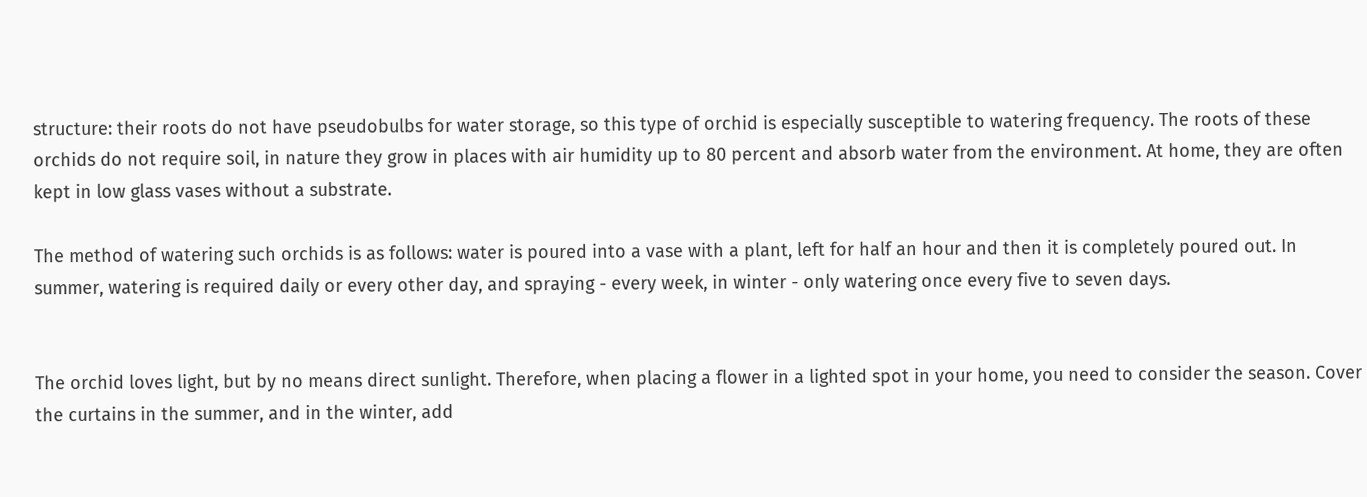structure: their roots do not have pseudobulbs for water storage, so this type of orchid is especially susceptible to watering frequency. The roots of these orchids do not require soil, in nature they grow in places with air humidity up to 80 percent and absorb water from the environment. At home, they are often kept in low glass vases without a substrate.

The method of watering such orchids is as follows: water is poured into a vase with a plant, left for half an hour and then it is completely poured out. In summer, watering is required daily or every other day, and spraying - every week, in winter - only watering once every five to seven days.


The orchid loves light, but by no means direct sunlight. Therefore, when placing a flower in a lighted spot in your home, you need to consider the season. Cover the curtains in the summer, and in the winter, add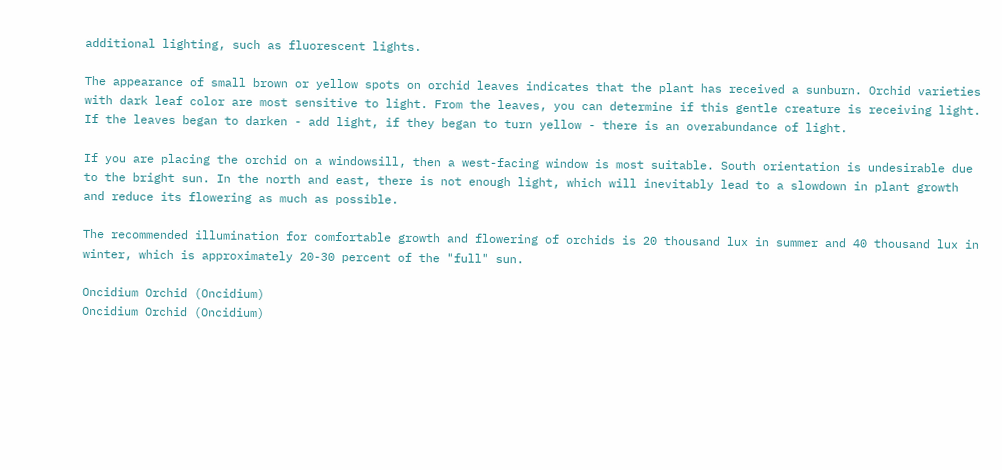additional lighting, such as fluorescent lights.

The appearance of small brown or yellow spots on orchid leaves indicates that the plant has received a sunburn. Orchid varieties with dark leaf color are most sensitive to light. From the leaves, you can determine if this gentle creature is receiving light. If the leaves began to darken - add light, if they began to turn yellow - there is an overabundance of light.

If you are placing the orchid on a windowsill, then a west-facing window is most suitable. South orientation is undesirable due to the bright sun. In the north and east, there is not enough light, which will inevitably lead to a slowdown in plant growth and reduce its flowering as much as possible.

The recommended illumination for comfortable growth and flowering of orchids is 20 thousand lux in summer and 40 thousand lux in winter, which is approximately 20-30 percent of the "full" sun.

Oncidium Orchid (Oncidium)
Oncidium Orchid (Oncidium)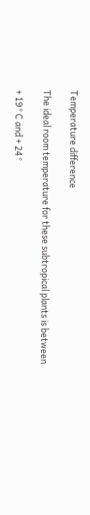Temperature difference

The ideal room temperature for these subtropical plants is between

+ 19 ° C and + 24 °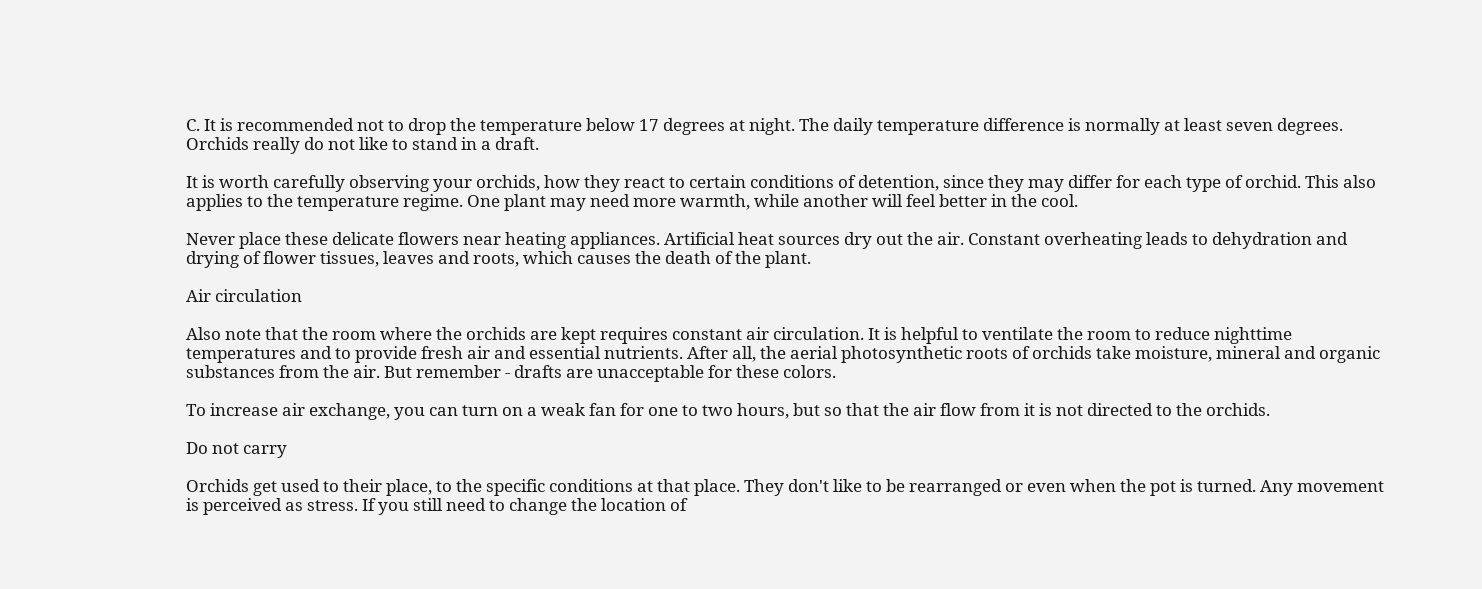C. It is recommended not to drop the temperature below 17 degrees at night. The daily temperature difference is normally at least seven degrees. Orchids really do not like to stand in a draft.

It is worth carefully observing your orchids, how they react to certain conditions of detention, since they may differ for each type of orchid. This also applies to the temperature regime. One plant may need more warmth, while another will feel better in the cool.

Never place these delicate flowers near heating appliances. Artificial heat sources dry out the air. Constant overheating leads to dehydration and drying of flower tissues, leaves and roots, which causes the death of the plant.

Air circulation

Also note that the room where the orchids are kept requires constant air circulation. It is helpful to ventilate the room to reduce nighttime temperatures and to provide fresh air and essential nutrients. After all, the aerial photosynthetic roots of orchids take moisture, mineral and organic substances from the air. But remember - drafts are unacceptable for these colors.

To increase air exchange, you can turn on a weak fan for one to two hours, but so that the air flow from it is not directed to the orchids.

Do not carry

Orchids get used to their place, to the specific conditions at that place. They don't like to be rearranged or even when the pot is turned. Any movement is perceived as stress. If you still need to change the location of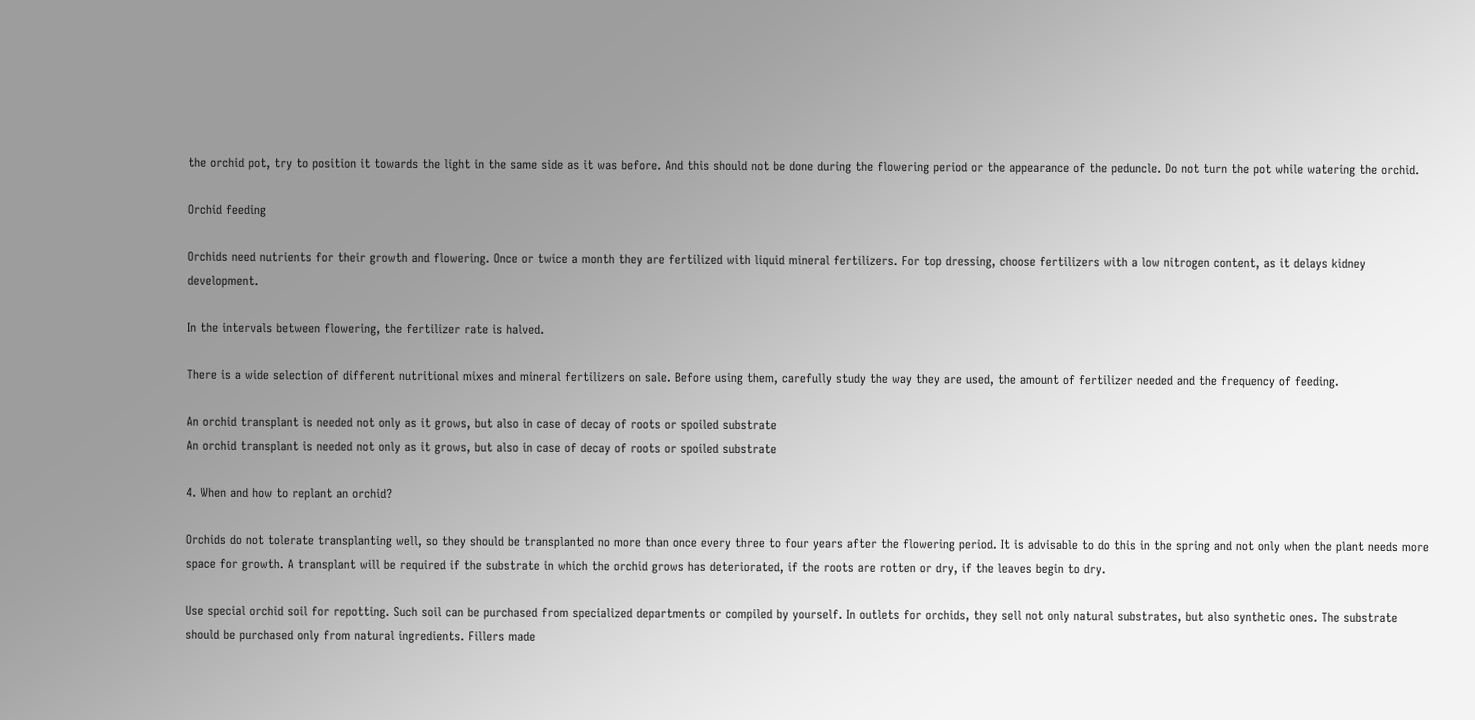the orchid pot, try to position it towards the light in the same side as it was before. And this should not be done during the flowering period or the appearance of the peduncle. Do not turn the pot while watering the orchid.

Orchid feeding

Orchids need nutrients for their growth and flowering. Once or twice a month they are fertilized with liquid mineral fertilizers. For top dressing, choose fertilizers with a low nitrogen content, as it delays kidney development.

In the intervals between flowering, the fertilizer rate is halved.

There is a wide selection of different nutritional mixes and mineral fertilizers on sale. Before using them, carefully study the way they are used, the amount of fertilizer needed and the frequency of feeding.

An orchid transplant is needed not only as it grows, but also in case of decay of roots or spoiled substrate
An orchid transplant is needed not only as it grows, but also in case of decay of roots or spoiled substrate

4. When and how to replant an orchid?

Orchids do not tolerate transplanting well, so they should be transplanted no more than once every three to four years after the flowering period. It is advisable to do this in the spring and not only when the plant needs more space for growth. A transplant will be required if the substrate in which the orchid grows has deteriorated, if the roots are rotten or dry, if the leaves begin to dry.

Use special orchid soil for repotting. Such soil can be purchased from specialized departments or compiled by yourself. In outlets for orchids, they sell not only natural substrates, but also synthetic ones. The substrate should be purchased only from natural ingredients. Fillers made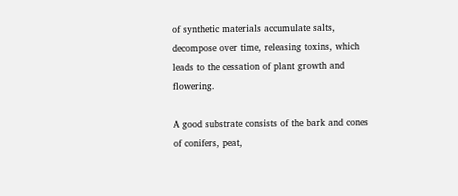of synthetic materials accumulate salts, decompose over time, releasing toxins, which leads to the cessation of plant growth and flowering.

A good substrate consists of the bark and cones of conifers, peat,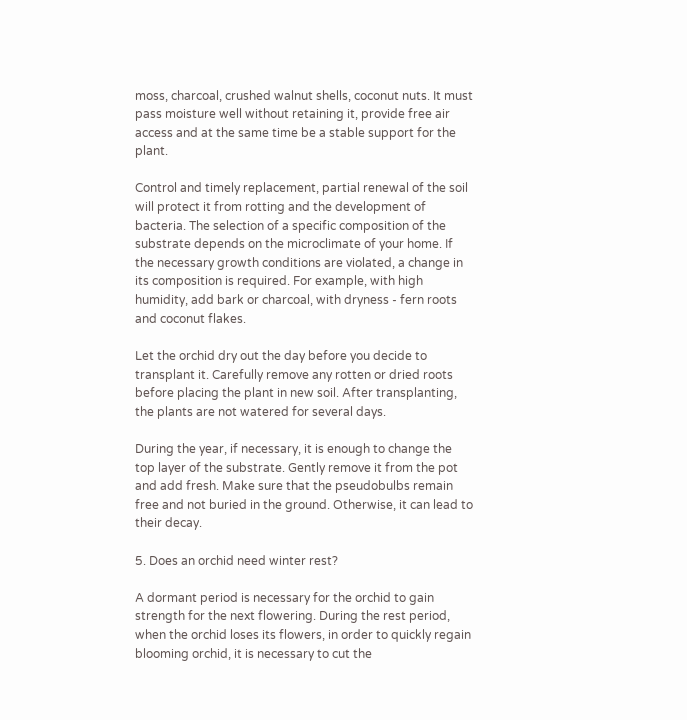moss, charcoal, crushed walnut shells, coconut nuts. It must pass moisture well without retaining it, provide free air access and at the same time be a stable support for the plant.

Control and timely replacement, partial renewal of the soil will protect it from rotting and the development of bacteria. The selection of a specific composition of the substrate depends on the microclimate of your home. If the necessary growth conditions are violated, a change in its composition is required. For example, with high humidity, add bark or charcoal, with dryness - fern roots and coconut flakes.

Let the orchid dry out the day before you decide to transplant it. Carefully remove any rotten or dried roots before placing the plant in new soil. After transplanting, the plants are not watered for several days.

During the year, if necessary, it is enough to change the top layer of the substrate. Gently remove it from the pot and add fresh. Make sure that the pseudobulbs remain free and not buried in the ground. Otherwise, it can lead to their decay.

5. Does an orchid need winter rest?

A dormant period is necessary for the orchid to gain strength for the next flowering. During the rest period, when the orchid loses its flowers, in order to quickly regain blooming orchid, it is necessary to cut the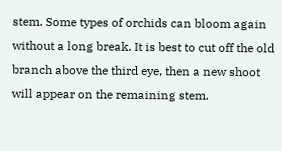stem. Some types of orchids can bloom again without a long break. It is best to cut off the old branch above the third eye, then a new shoot will appear on the remaining stem.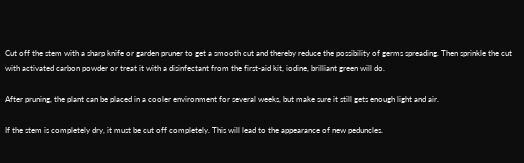Cut off the stem with a sharp knife or garden pruner to get a smooth cut and thereby reduce the possibility of germs spreading. Then sprinkle the cut with activated carbon powder or treat it with a disinfectant from the first-aid kit, iodine, brilliant green will do.

After pruning, the plant can be placed in a cooler environment for several weeks, but make sure it still gets enough light and air.

If the stem is completely dry, it must be cut off completely. This will lead to the appearance of new peduncles.